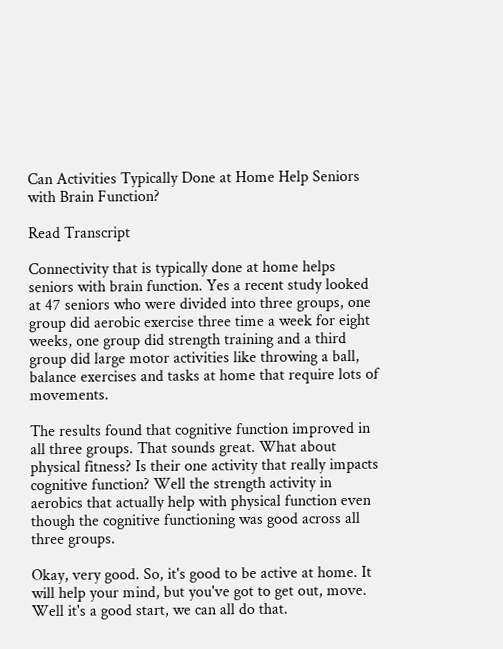Can Activities Typically Done at Home Help Seniors with Brain Function?

Read Transcript

Connectivity that is typically done at home helps seniors with brain function. Yes a recent study looked at 47 seniors who were divided into three groups, one group did aerobic exercise three time a week for eight weeks, one group did strength training and a third group did large motor activities like throwing a ball, balance exercises and tasks at home that require lots of movements.

The results found that cognitive function improved in all three groups. That sounds great. What about physical fitness? Is their one activity that really impacts cognitive function? Well the strength activity in aerobics that actually help with physical function even though the cognitive functioning was good across all three groups.

Okay, very good. So, it's good to be active at home. It will help your mind, but you've got to get out, move. Well it's a good start, we can all do that.